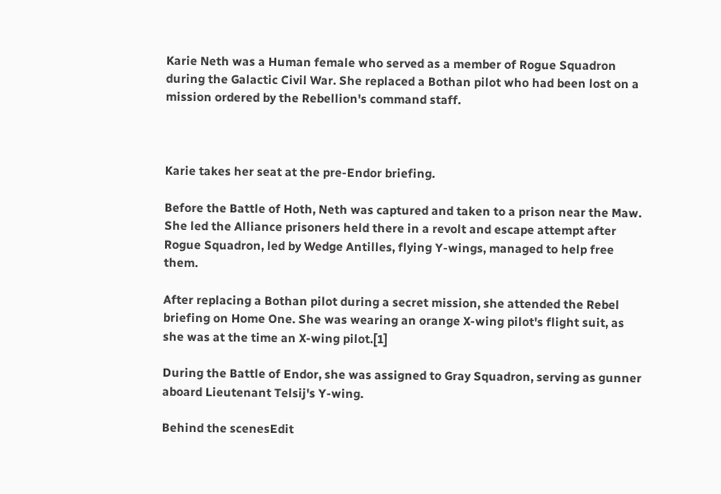Karie Neth was a Human female who served as a member of Rogue Squadron during the Galactic Civil War. She replaced a Bothan pilot who had been lost on a mission ordered by the Rebellion's command staff.



Karie takes her seat at the pre-Endor briefing.

Before the Battle of Hoth, Neth was captured and taken to a prison near the Maw. She led the Alliance prisoners held there in a revolt and escape attempt after Rogue Squadron, led by Wedge Antilles, flying Y-wings, managed to help free them.

After replacing a Bothan pilot during a secret mission, she attended the Rebel briefing on Home One. She was wearing an orange X-wing pilot's flight suit, as she was at the time an X-wing pilot.[1]

During the Battle of Endor, she was assigned to Gray Squadron, serving as gunner aboard Lieutenant Telsij's Y-wing.

Behind the scenesEdit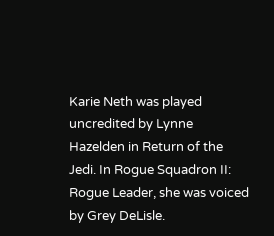Karie Neth was played uncredited by Lynne Hazelden in Return of the Jedi. In Rogue Squadron II: Rogue Leader, she was voiced by Grey DeLisle.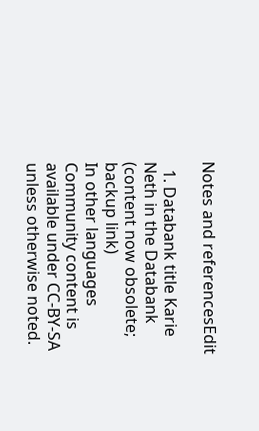Notes and referencesEdit

  1. Databank title Karie Neth in the Databank (content now obsolete; backup link)
In other languages
Community content is available under CC-BY-SA unless otherwise noted.